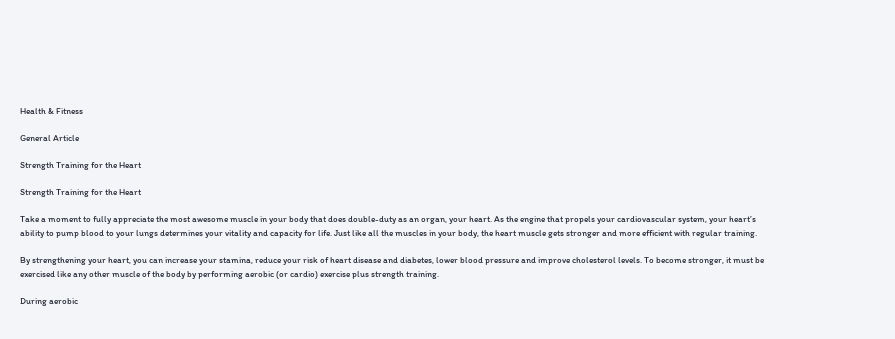Health & Fitness

General Article

Strength Training for the Heart

Strength Training for the Heart

Take a moment to fully appreciate the most awesome muscle in your body that does double-duty as an organ, your heart. As the engine that propels your cardiovascular system, your heart’s ability to pump blood to your lungs determines your vitality and capacity for life. Just like all the muscles in your body, the heart muscle gets stronger and more efficient with regular training.

By strengthening your heart, you can increase your stamina, reduce your risk of heart disease and diabetes, lower blood pressure and improve cholesterol levels. To become stronger, it must be exercised like any other muscle of the body by performing aerobic (or cardio) exercise plus strength training.

During aerobic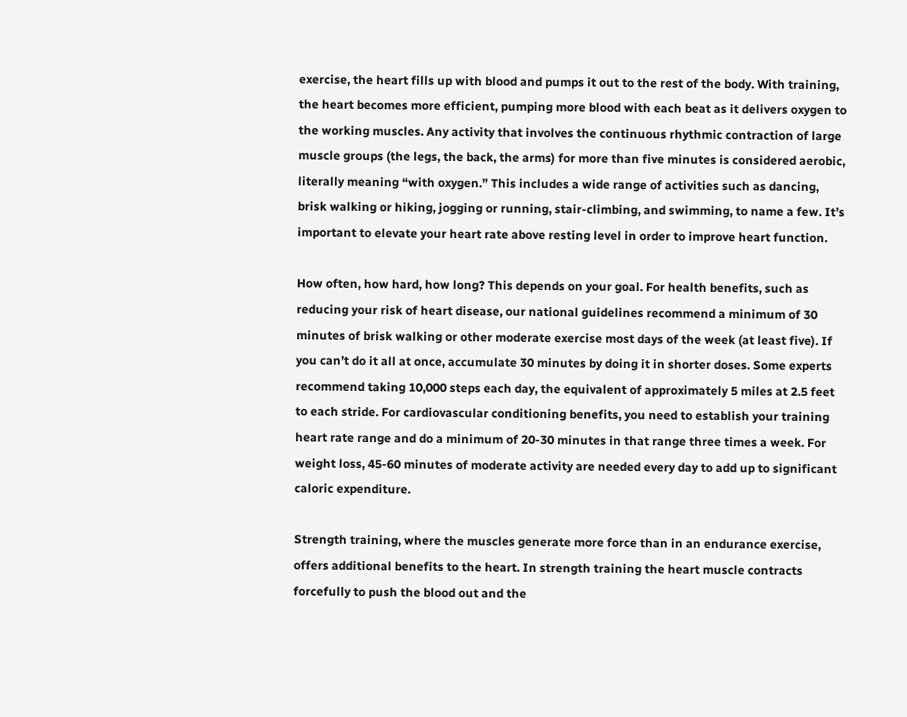exercise, the heart fills up with blood and pumps it out to the rest of the body. With training, the heart becomes more efficient, pumping more blood with each beat as it delivers oxygen to the working muscles. Any activity that involves the continuous rhythmic contraction of large muscle groups (the legs, the back, the arms) for more than five minutes is considered aerobic, literally meaning “with oxygen.” This includes a wide range of activities such as dancing, brisk walking or hiking, jogging or running, stair-climbing, and swimming, to name a few. It’s important to elevate your heart rate above resting level in order to improve heart function.

How often, how hard, how long? This depends on your goal. For health benefits, such as reducing your risk of heart disease, our national guidelines recommend a minimum of 30 minutes of brisk walking or other moderate exercise most days of the week (at least five). If you can’t do it all at once, accumulate 30 minutes by doing it in shorter doses. Some experts recommend taking 10,000 steps each day, the equivalent of approximately 5 miles at 2.5 feet to each stride. For cardiovascular conditioning benefits, you need to establish your training heart rate range and do a minimum of 20-30 minutes in that range three times a week. For weight loss, 45-60 minutes of moderate activity are needed every day to add up to significant caloric expenditure.

Strength training, where the muscles generate more force than in an endurance exercise, offers additional benefits to the heart. In strength training the heart muscle contracts forcefully to push the blood out and the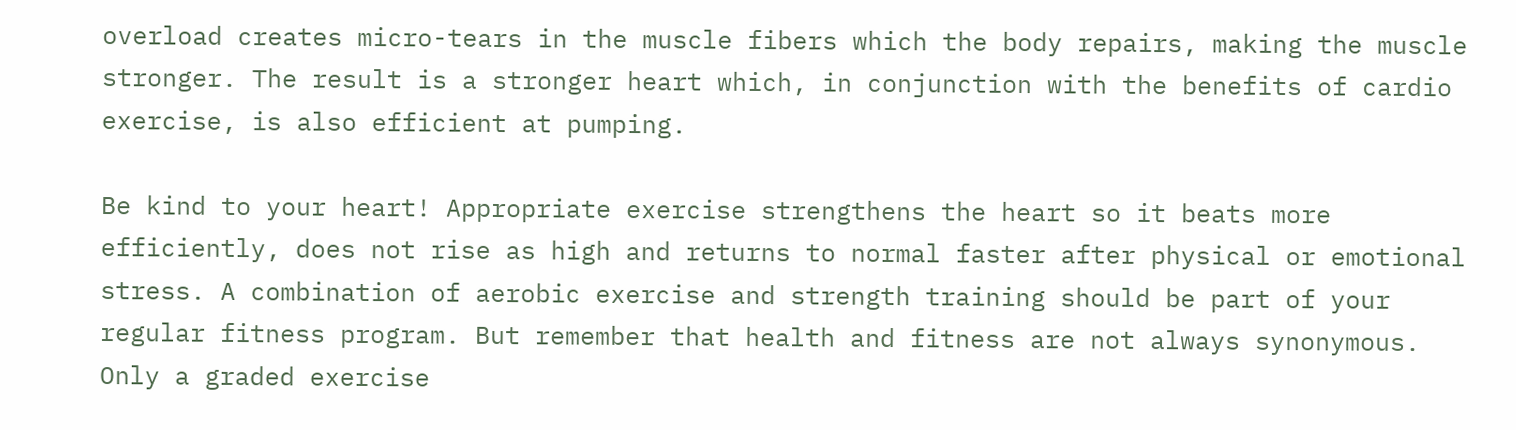overload creates micro-tears in the muscle fibers which the body repairs, making the muscle stronger. The result is a stronger heart which, in conjunction with the benefits of cardio exercise, is also efficient at pumping.

Be kind to your heart! Appropriate exercise strengthens the heart so it beats more efficiently, does not rise as high and returns to normal faster after physical or emotional stress. A combination of aerobic exercise and strength training should be part of your regular fitness program. But remember that health and fitness are not always synonymous. Only a graded exercise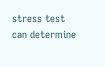stress test can determine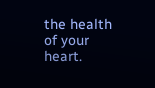the health of your heart.